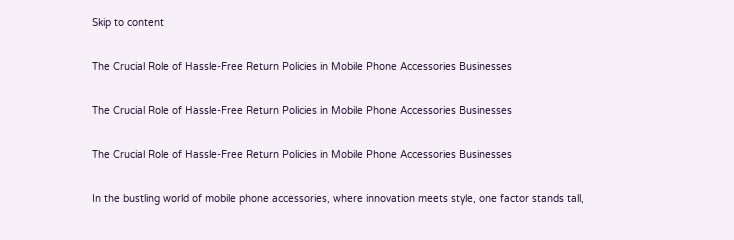Skip to content

The Crucial Role of Hassle-Free Return Policies in Mobile Phone Accessories Businesses

The Crucial Role of Hassle-Free Return Policies in Mobile Phone Accessories Businesses

The Crucial Role of Hassle-Free Return Policies in Mobile Phone Accessories Businesses

In the bustling world of mobile phone accessories, where innovation meets style, one factor stands tall,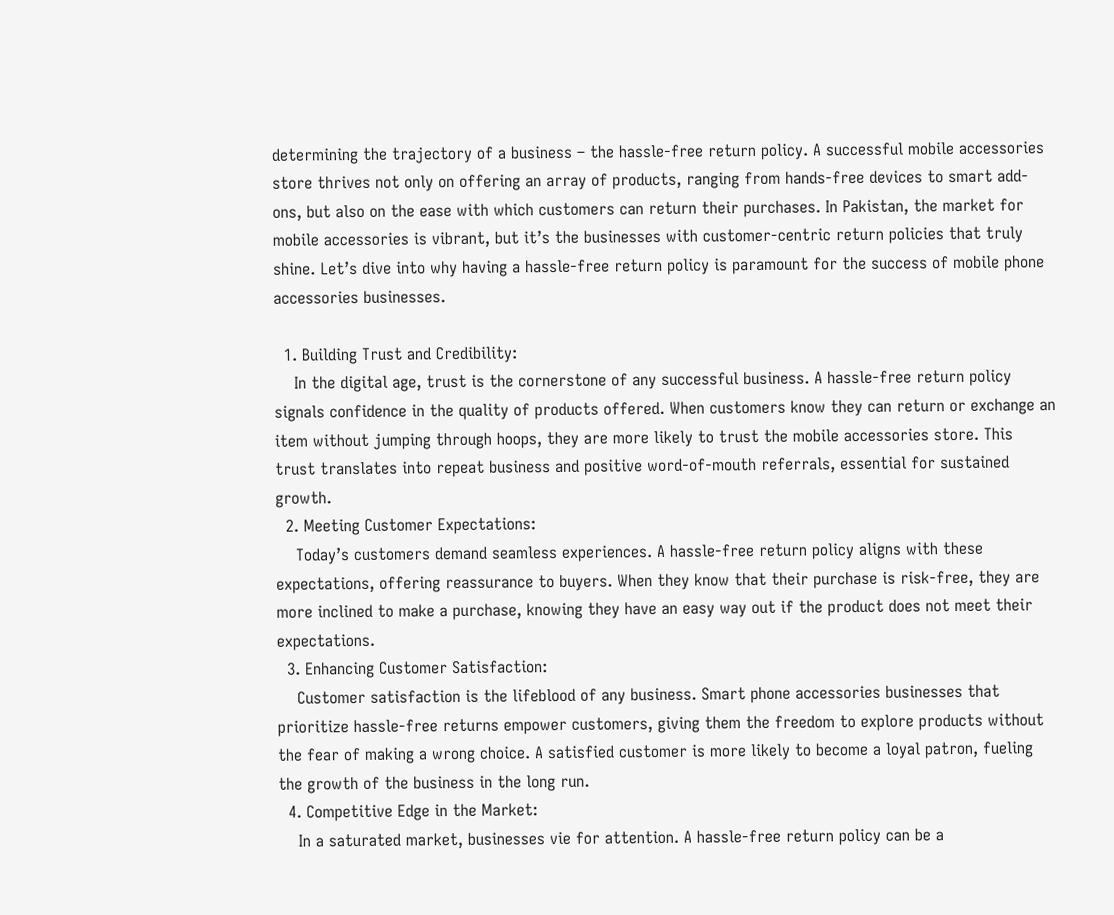determining the trajectory of a business – the hassle-free return policy. A successful mobile accessories store thrives not only on offering an array of products, ranging from hands-free devices to smart add-ons, but also on the ease with which customers can return their purchases. In Pakistan, the market for mobile accessories is vibrant, but it’s the businesses with customer-centric return policies that truly shine. Let’s dive into why having a hassle-free return policy is paramount for the success of mobile phone accessories businesses.

  1. Building Trust and Credibility:
    In the digital age, trust is the cornerstone of any successful business. A hassle-free return policy signals confidence in the quality of products offered. When customers know they can return or exchange an item without jumping through hoops, they are more likely to trust the mobile accessories store. This trust translates into repeat business and positive word-of-mouth referrals, essential for sustained growth.
  2. Meeting Customer Expectations:
    Today’s customers demand seamless experiences. A hassle-free return policy aligns with these expectations, offering reassurance to buyers. When they know that their purchase is risk-free, they are more inclined to make a purchase, knowing they have an easy way out if the product does not meet their expectations.
  3. Enhancing Customer Satisfaction:
    Customer satisfaction is the lifeblood of any business. Smart phone accessories businesses that prioritize hassle-free returns empower customers, giving them the freedom to explore products without the fear of making a wrong choice. A satisfied customer is more likely to become a loyal patron, fueling the growth of the business in the long run.
  4. Competitive Edge in the Market:
    In a saturated market, businesses vie for attention. A hassle-free return policy can be a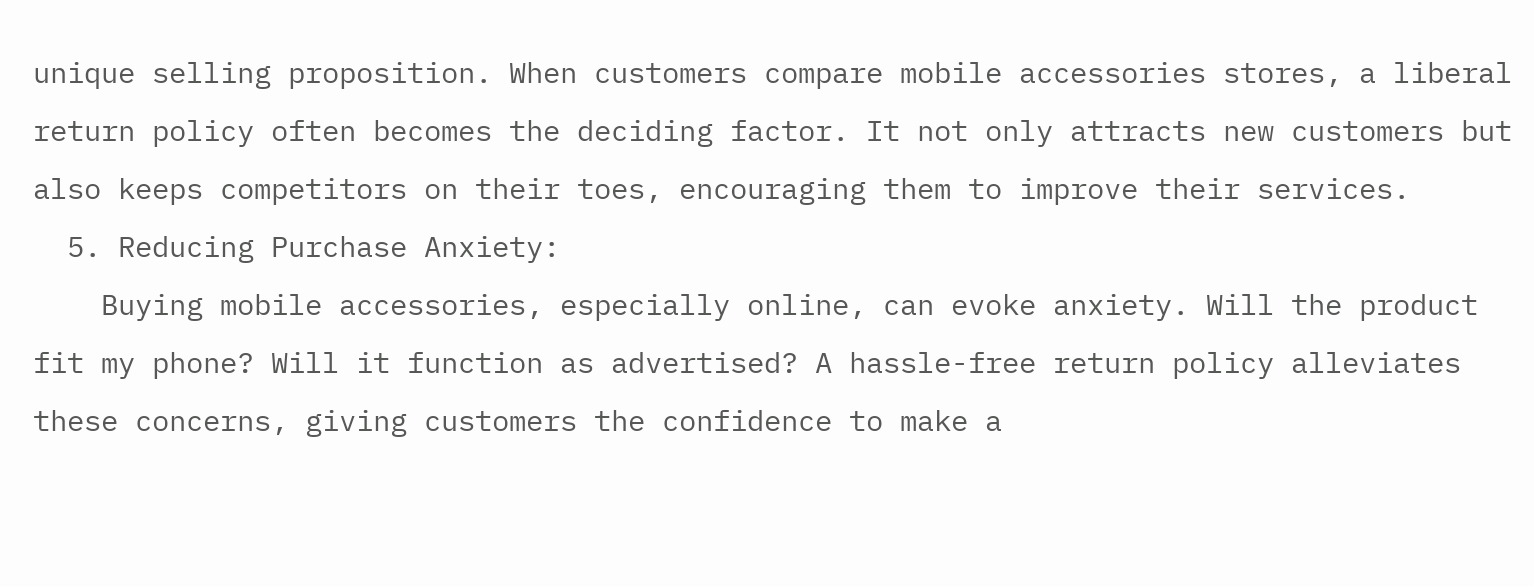unique selling proposition. When customers compare mobile accessories stores, a liberal return policy often becomes the deciding factor. It not only attracts new customers but also keeps competitors on their toes, encouraging them to improve their services.
  5. Reducing Purchase Anxiety:
    Buying mobile accessories, especially online, can evoke anxiety. Will the product fit my phone? Will it function as advertised? A hassle-free return policy alleviates these concerns, giving customers the confidence to make a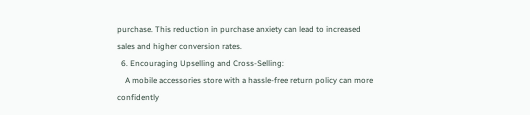purchase. This reduction in purchase anxiety can lead to increased sales and higher conversion rates.
  6. Encouraging Upselling and Cross-Selling:
    A mobile accessories store with a hassle-free return policy can more confidently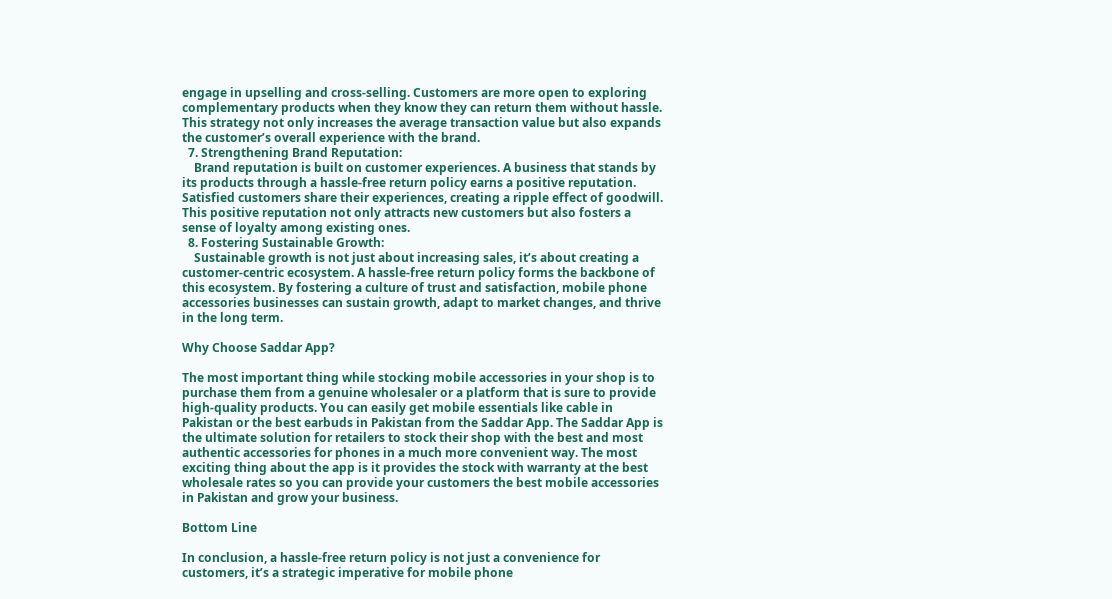engage in upselling and cross-selling. Customers are more open to exploring complementary products when they know they can return them without hassle. This strategy not only increases the average transaction value but also expands the customer’s overall experience with the brand.
  7. Strengthening Brand Reputation:
    Brand reputation is built on customer experiences. A business that stands by its products through a hassle-free return policy earns a positive reputation. Satisfied customers share their experiences, creating a ripple effect of goodwill. This positive reputation not only attracts new customers but also fosters a sense of loyalty among existing ones.
  8. Fostering Sustainable Growth:
    Sustainable growth is not just about increasing sales, it’s about creating a customer-centric ecosystem. A hassle-free return policy forms the backbone of this ecosystem. By fostering a culture of trust and satisfaction, mobile phone accessories businesses can sustain growth, adapt to market changes, and thrive in the long term.

Why Choose Saddar App?

The most important thing while stocking mobile accessories in your shop is to purchase them from a genuine wholesaler or a platform that is sure to provide high-quality products. You can easily get mobile essentials like cable in Pakistan or the best earbuds in Pakistan from the Saddar App. The Saddar App is the ultimate solution for retailers to stock their shop with the best and most authentic accessories for phones in a much more convenient way. The most exciting thing about the app is it provides the stock with warranty at the best wholesale rates so you can provide your customers the best mobile accessories in Pakistan and grow your business.

Bottom Line

In conclusion, a hassle-free return policy is not just a convenience for customers, it’s a strategic imperative for mobile phone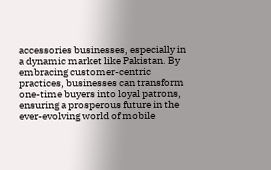accessories businesses, especially in a dynamic market like Pakistan. By embracing customer-centric practices, businesses can transform one-time buyers into loyal patrons, ensuring a prosperous future in the ever-evolving world of mobile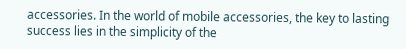accessories. In the world of mobile accessories, the key to lasting success lies in the simplicity of the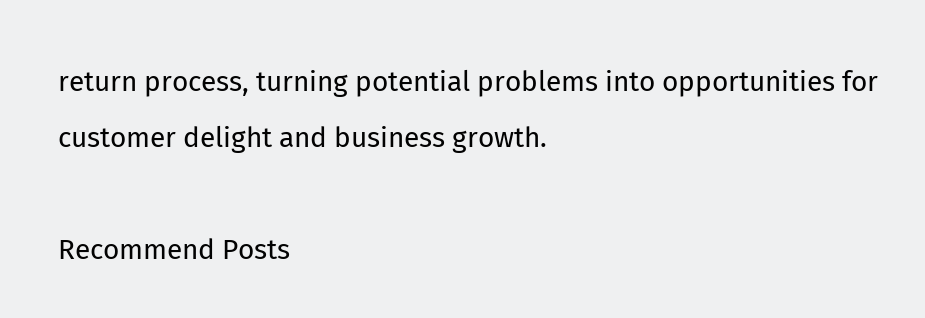return process, turning potential problems into opportunities for customer delight and business growth.

Recommend Posts